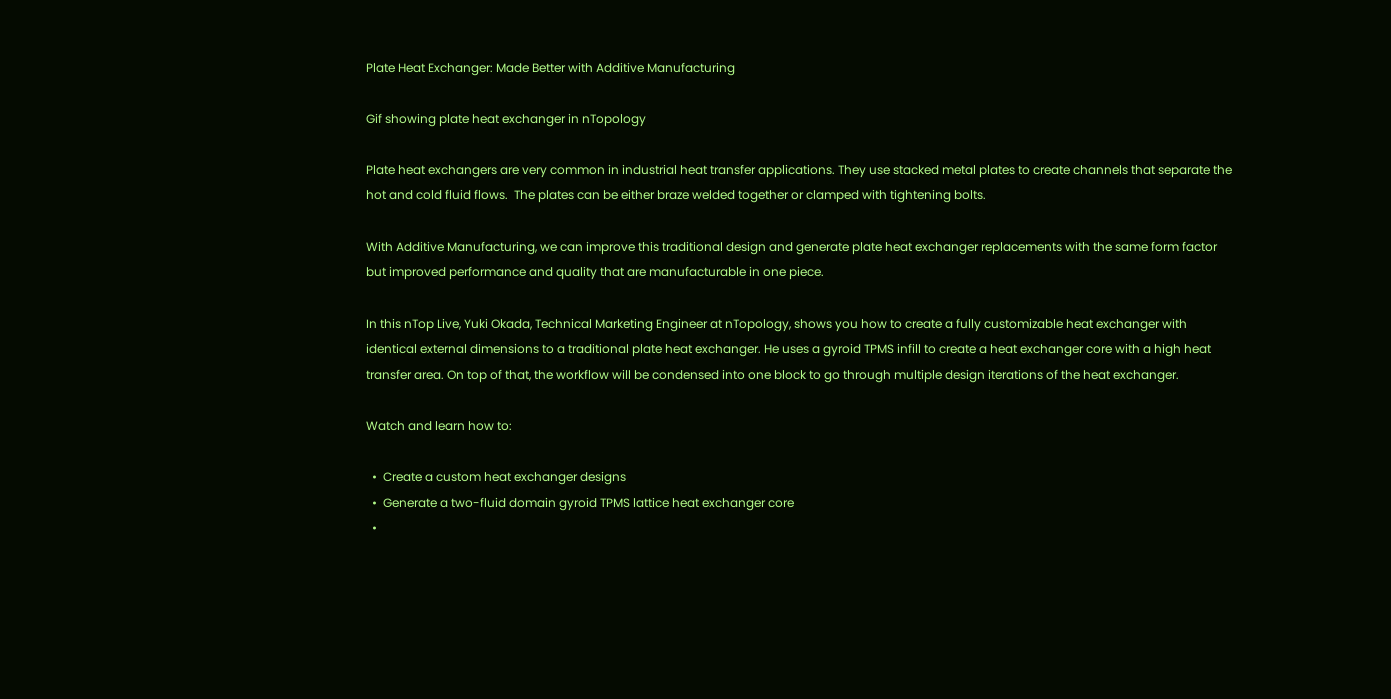Plate Heat Exchanger: Made Better with Additive Manufacturing

Gif showing plate heat exchanger in nTopology

Plate heat exchangers are very common in industrial heat transfer applications. They use stacked metal plates to create channels that separate the hot and cold fluid flows.  The plates can be either braze welded together or clamped with tightening bolts.

With Additive Manufacturing, we can improve this traditional design and generate plate heat exchanger replacements with the same form factor but improved performance and quality that are manufacturable in one piece.

In this nTop Live, Yuki Okada, Technical Marketing Engineer at nTopology, shows you how to create a fully customizable heat exchanger with identical external dimensions to a traditional plate heat exchanger. He uses a gyroid TPMS infill to create a heat exchanger core with a high heat transfer area. On top of that, the workflow will be condensed into one block to go through multiple design iterations of the heat exchanger.

Watch and learn how to:

  •  Create a custom heat exchanger designs
  •  Generate a two-fluid domain gyroid TPMS lattice heat exchanger core
  •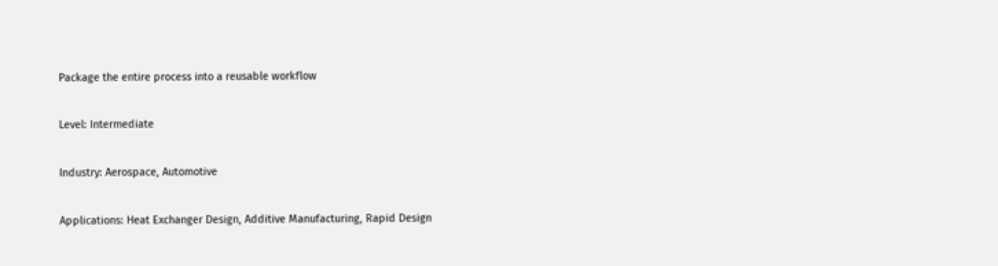Package the entire process into a reusable workflow

Level: Intermediate

Industry: Aerospace, Automotive

Applications: Heat Exchanger Design, Additive Manufacturing, Rapid Design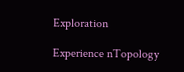Exploration

Experience nTopology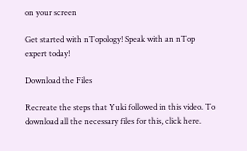on your screen

Get started with nTopology! Speak with an nTop expert today!

Download the Files

Recreate the steps that Yuki followed in this video. To download all the necessary files for this, click here.